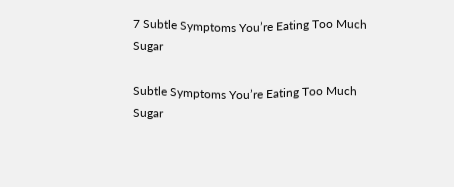7 Subtle Symptoms You’re Eating Too Much Sugar

Subtle Symptoms You’re Eating Too Much Sugar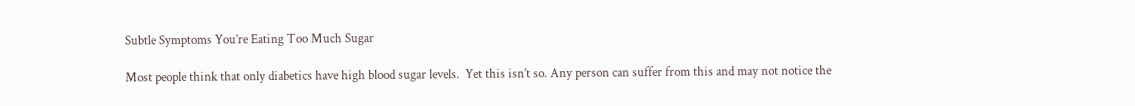Subtle Symptoms You’re Eating Too Much Sugar

Most people think that only diabetics have high blood sugar levels.  Yet this isn’t so. Any person can suffer from this and may not notice the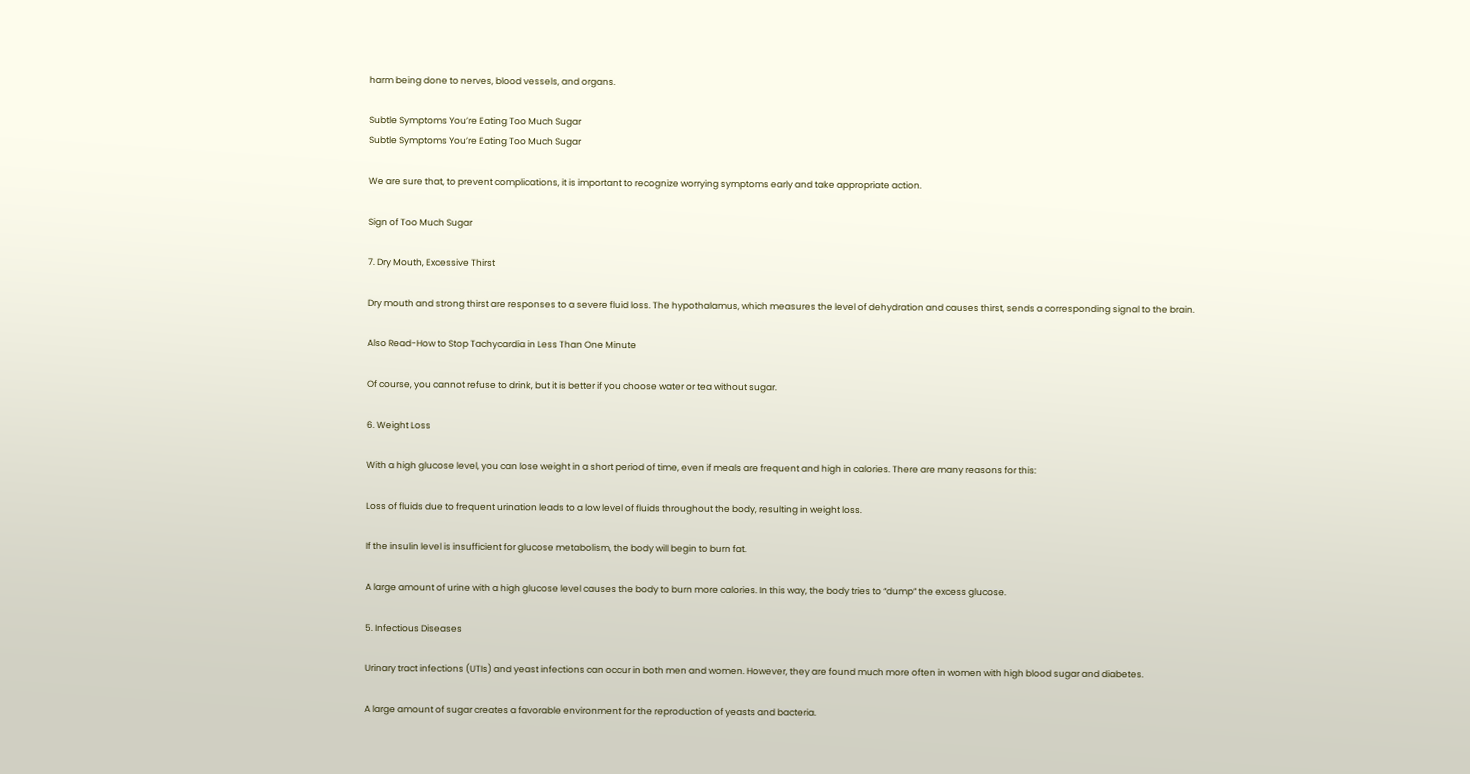harm being done to nerves, blood vessels, and organs.

Subtle Symptoms You’re Eating Too Much Sugar
Subtle Symptoms You’re Eating Too Much Sugar

We are sure that, to prevent complications, it is important to recognize worrying symptoms early and take appropriate action.

Sign of Too Much Sugar

7. Dry Mouth, Excessive Thirst

Dry mouth and strong thirst are responses to a severe fluid loss. The hypothalamus, which measures the level of dehydration and causes thirst, sends a corresponding signal to the brain.

Also Read-How to Stop Tachycardia in Less Than One Minute

Of course, you cannot refuse to drink, but it is better if you choose water or tea without sugar.

6. Weight Loss

With a high glucose level, you can lose weight in a short period of time, even if meals are frequent and high in calories. There are many reasons for this:

Loss of fluids due to frequent urination leads to a low level of fluids throughout the body, resulting in weight loss.

If the insulin level is insufficient for glucose metabolism, the body will begin to burn fat.

A large amount of urine with a high glucose level causes the body to burn more calories. In this way, the body tries to “dump” the excess glucose.

5. Infectious Diseases

Urinary tract infections (UTIs) and yeast infections can occur in both men and women. However, they are found much more often in women with high blood sugar and diabetes.

A large amount of sugar creates a favorable environment for the reproduction of yeasts and bacteria.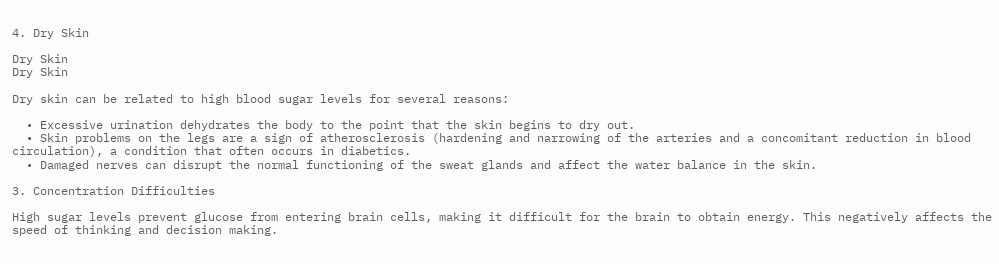4. Dry Skin

Dry Skin
Dry Skin

Dry skin can be related to high blood sugar levels for several reasons:

  • Excessive urination dehydrates the body to the point that the skin begins to dry out.
  • Skin problems on the legs are a sign of atherosclerosis (hardening and narrowing of the arteries and a concomitant reduction in blood circulation), a condition that often occurs in diabetics.
  • Damaged nerves can disrupt the normal functioning of the sweat glands and affect the water balance in the skin.

3. Concentration Difficulties

High sugar levels prevent glucose from entering brain cells, making it difficult for the brain to obtain energy. This negatively affects the speed of thinking and decision making.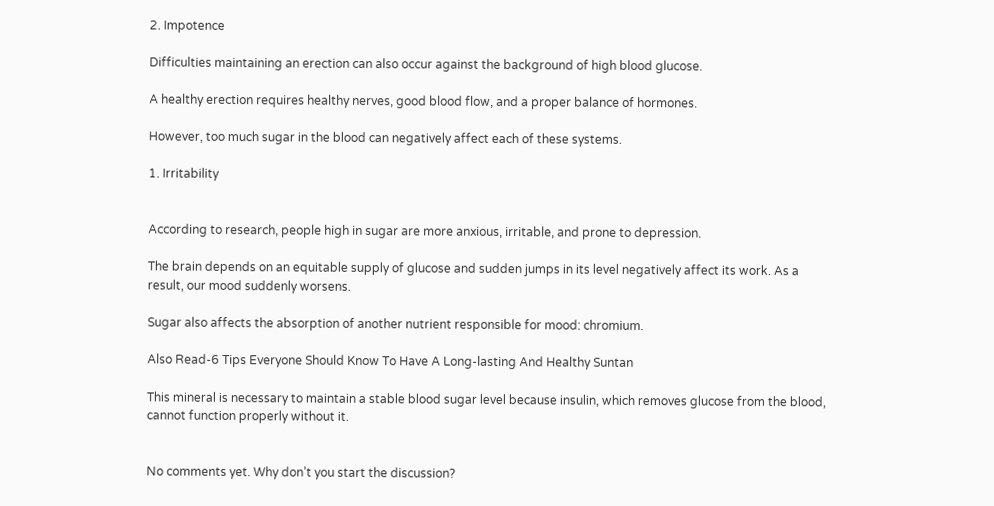2. Impotence

Difficulties maintaining an erection can also occur against the background of high blood glucose.

A healthy erection requires healthy nerves, good blood flow, and a proper balance of hormones.

However, too much sugar in the blood can negatively affect each of these systems.

1. Irritability


According to research, people high in sugar are more anxious, irritable, and prone to depression.

The brain depends on an equitable supply of glucose and sudden jumps in its level negatively affect its work. As a result, our mood suddenly worsens.

Sugar also affects the absorption of another nutrient responsible for mood: chromium.

Also Read-6 Tips Everyone Should Know To Have A Long-lasting And Healthy Suntan

This mineral is necessary to maintain a stable blood sugar level because insulin, which removes glucose from the blood, cannot function properly without it.


No comments yet. Why don’t you start the discussion?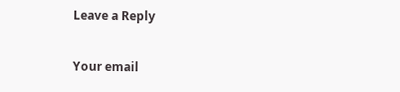Leave a Reply

Your email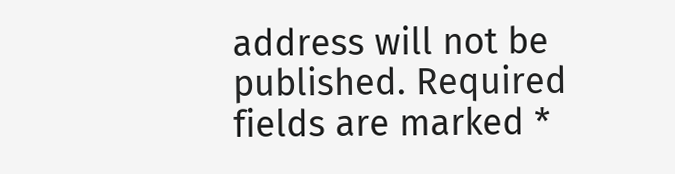address will not be published. Required fields are marked *